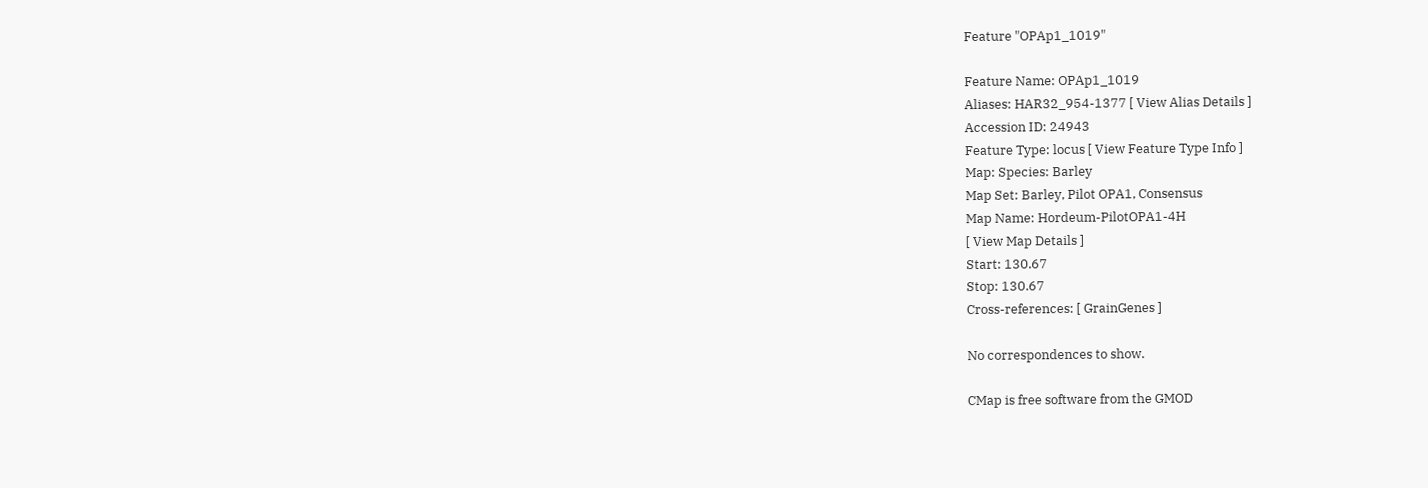Feature "OPAp1_1019"

Feature Name: OPAp1_1019
Aliases: HAR32_954-1377 [ View Alias Details ]
Accession ID: 24943
Feature Type: locus [ View Feature Type Info ]
Map: Species: Barley
Map Set: Barley, Pilot OPA1, Consensus
Map Name: Hordeum-PilotOPA1-4H
[ View Map Details ]
Start: 130.67
Stop: 130.67
Cross-references: [ GrainGenes ]

No correspondences to show.

CMap is free software from the GMOD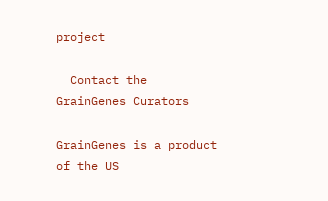project

  Contact the GrainGenes Curators

GrainGenes is a product of the US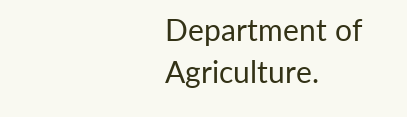Department of Agriculture.